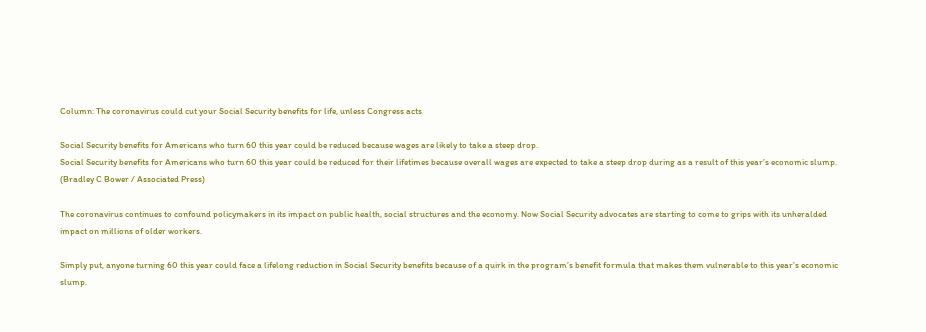Column: The coronavirus could cut your Social Security benefits for life, unless Congress acts

Social Security benefits for Americans who turn 60 this year could be reduced because wages are likely to take a steep drop.
Social Security benefits for Americans who turn 60 this year could be reduced for their lifetimes because overall wages are expected to take a steep drop during as a result of this year’s economic slump.
(Bradley C Bower / Associated Press)

The coronavirus continues to confound policymakers in its impact on public health, social structures and the economy. Now Social Security advocates are starting to come to grips with its unheralded impact on millions of older workers.

Simply put, anyone turning 60 this year could face a lifelong reduction in Social Security benefits because of a quirk in the program’s benefit formula that makes them vulnerable to this year’s economic slump.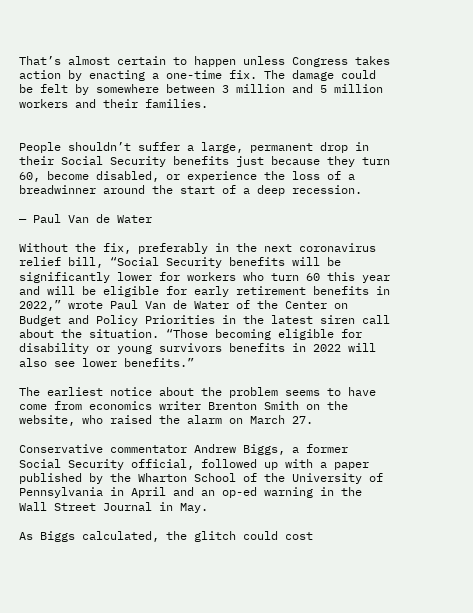That’s almost certain to happen unless Congress takes action by enacting a one-time fix. The damage could be felt by somewhere between 3 million and 5 million workers and their families.


People shouldn’t suffer a large, permanent drop in their Social Security benefits just because they turn 60, become disabled, or experience the loss of a breadwinner around the start of a deep recession.

— Paul Van de Water

Without the fix, preferably in the next coronavirus relief bill, “Social Security benefits will be significantly lower for workers who turn 60 this year and will be eligible for early retirement benefits in 2022,” wrote Paul Van de Water of the Center on Budget and Policy Priorities in the latest siren call about the situation. “Those becoming eligible for disability or young survivors benefits in 2022 will also see lower benefits.”

The earliest notice about the problem seems to have come from economics writer Brenton Smith on the website, who raised the alarm on March 27.

Conservative commentator Andrew Biggs, a former Social Security official, followed up with a paper published by the Wharton School of the University of Pennsylvania in April and an op-ed warning in the Wall Street Journal in May.

As Biggs calculated, the glitch could cost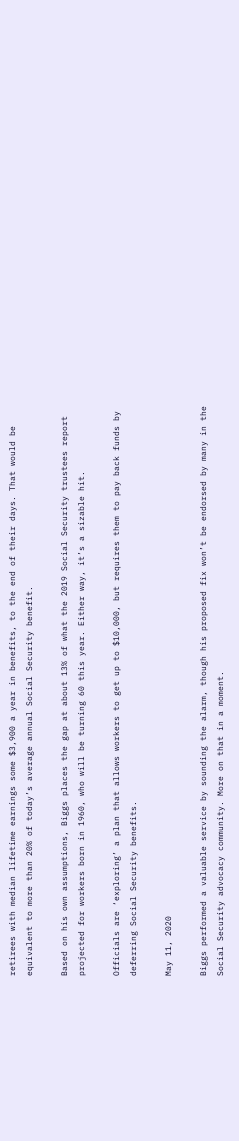retirees with median lifetime earnings some $3,900 a year in benefits, to the end of their days. That would be equivalent to more than 20% of today’s average annual Social Security benefit.

Based on his own assumptions, Biggs places the gap at about 13% of what the 2019 Social Security trustees report projected for workers born in 1960, who will be turning 60 this year. Either way, it’s a sizable hit.

Officials are ‘exploring’ a plan that allows workers to get up to $10,000, but requires them to pay back funds by deferring Social Security benefits.

May 11, 2020

Biggs performed a valuable service by sounding the alarm, though his proposed fix won’t be endorsed by many in the Social Security advocacy community. More on that in a moment.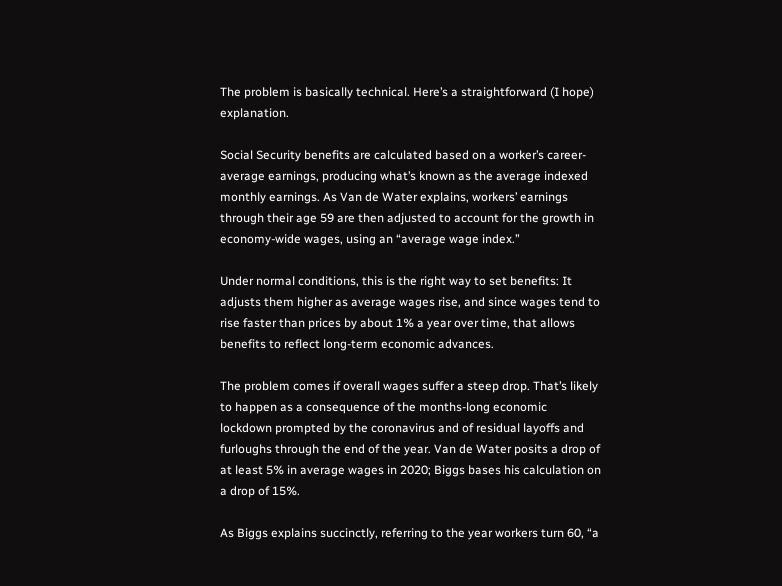The problem is basically technical. Here’s a straightforward (I hope) explanation.

Social Security benefits are calculated based on a worker’s career-average earnings, producing what’s known as the average indexed monthly earnings. As Van de Water explains, workers’ earnings through their age 59 are then adjusted to account for the growth in economy-wide wages, using an “average wage index.”

Under normal conditions, this is the right way to set benefits: It adjusts them higher as average wages rise, and since wages tend to rise faster than prices by about 1% a year over time, that allows benefits to reflect long-term economic advances.

The problem comes if overall wages suffer a steep drop. That’s likely to happen as a consequence of the months-long economic lockdown prompted by the coronavirus and of residual layoffs and furloughs through the end of the year. Van de Water posits a drop of at least 5% in average wages in 2020; Biggs bases his calculation on a drop of 15%.

As Biggs explains succinctly, referring to the year workers turn 60, “a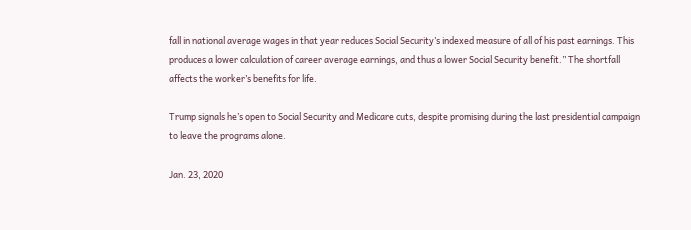fall in national average wages in that year reduces Social Security’s indexed measure of all of his past earnings. This produces a lower calculation of career average earnings, and thus a lower Social Security benefit.” The shortfall affects the worker’s benefits for life.

Trump signals he’s open to Social Security and Medicare cuts, despite promising during the last presidential campaign to leave the programs alone.

Jan. 23, 2020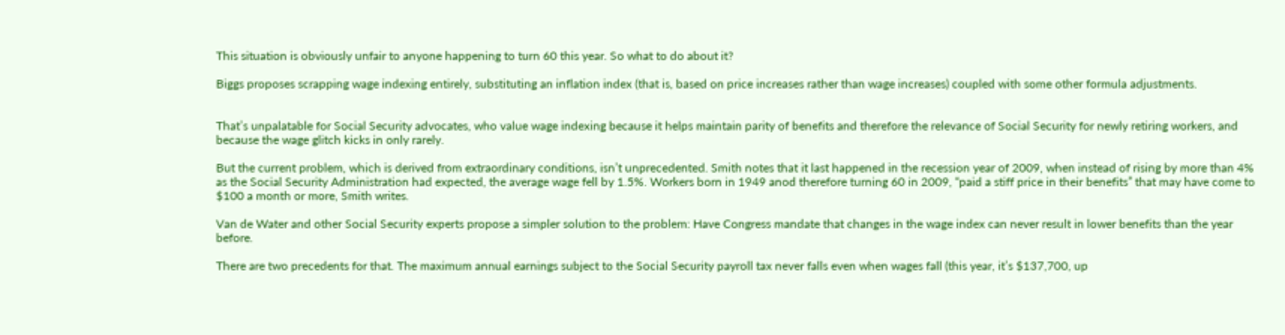This situation is obviously unfair to anyone happening to turn 60 this year. So what to do about it?

Biggs proposes scrapping wage indexing entirely, substituting an inflation index (that is, based on price increases rather than wage increases) coupled with some other formula adjustments.


That’s unpalatable for Social Security advocates, who value wage indexing because it helps maintain parity of benefits and therefore the relevance of Social Security for newly retiring workers, and because the wage glitch kicks in only rarely.

But the current problem, which is derived from extraordinary conditions, isn’t unprecedented. Smith notes that it last happened in the recession year of 2009, when instead of rising by more than 4% as the Social Security Administration had expected, the average wage fell by 1.5%. Workers born in 1949 anod therefore turning 60 in 2009, “paid a stiff price in their benefits” that may have come to $100 a month or more, Smith writes.

Van de Water and other Social Security experts propose a simpler solution to the problem: Have Congress mandate that changes in the wage index can never result in lower benefits than the year before.

There are two precedents for that. The maximum annual earnings subject to the Social Security payroll tax never falls even when wages fall (this year, it’s $137,700, up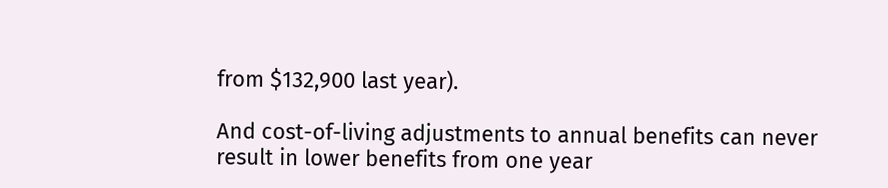from $132,900 last year).

And cost-of-living adjustments to annual benefits can never result in lower benefits from one year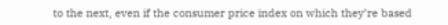to the next, even if the consumer price index on which they’re based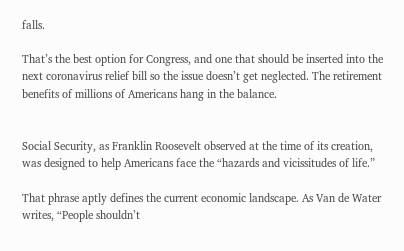falls.

That’s the best option for Congress, and one that should be inserted into the next coronavirus relief bill so the issue doesn’t get neglected. The retirement benefits of millions of Americans hang in the balance.


Social Security, as Franklin Roosevelt observed at the time of its creation, was designed to help Americans face the “hazards and vicissitudes of life.”

That phrase aptly defines the current economic landscape. As Van de Water writes, “People shouldn’t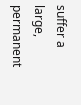suffer a large, permanent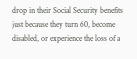drop in their Social Security benefits just because they turn 60, become disabled, or experience the loss of a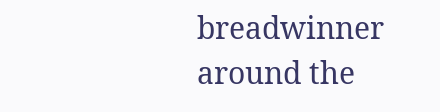breadwinner around the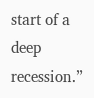start of a deep recession.”